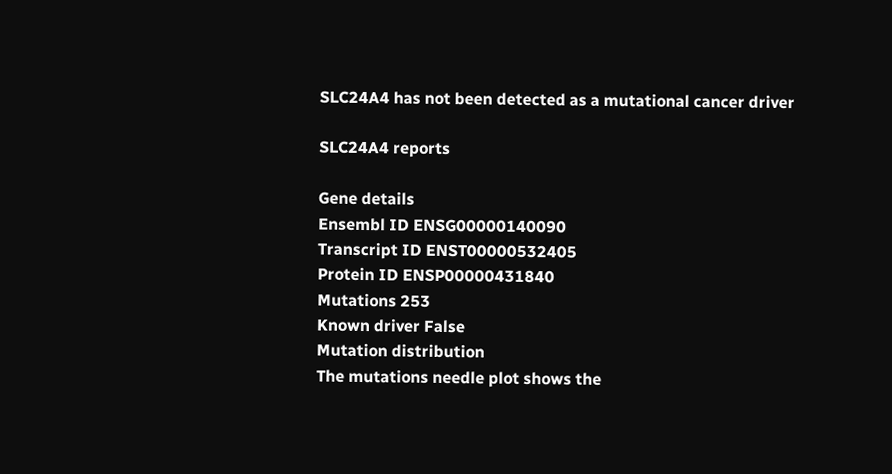SLC24A4 has not been detected as a mutational cancer driver

SLC24A4 reports

Gene details
Ensembl ID ENSG00000140090
Transcript ID ENST00000532405
Protein ID ENSP00000431840
Mutations 253
Known driver False
Mutation distribution
The mutations needle plot shows the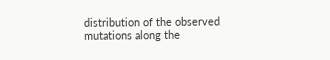distribution of the observed mutations along the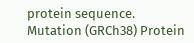protein sequence.
Mutation (GRCh38) Protein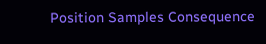Position Samples Consequence